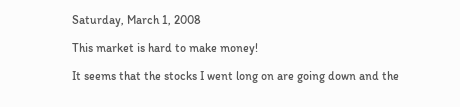Saturday, March 1, 2008

This market is hard to make money!

It seems that the stocks I went long on are going down and the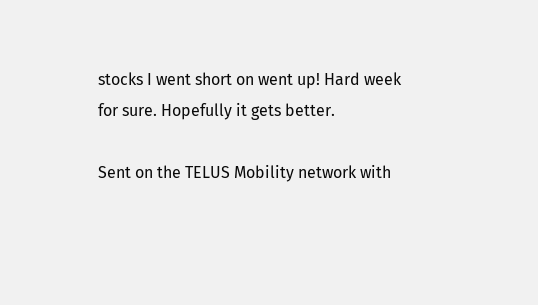stocks I went short on went up! Hard week for sure. Hopefully it gets better.

Sent on the TELUS Mobility network with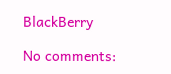BlackBerry

No comments: